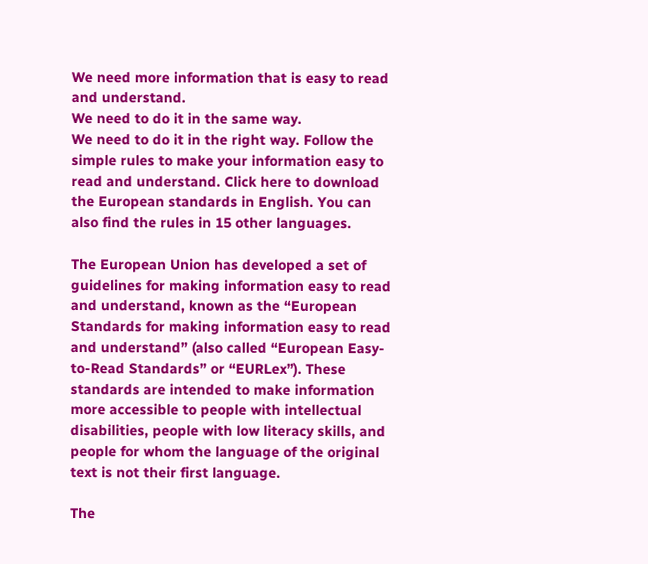We need more information that is easy to read and understand.
We need to do it in the same way.
We need to do it in the right way. Follow the simple rules to make your information easy to read and understand. Click here to download the European standards in English. You can also find the rules in 15 other languages.

The European Union has developed a set of guidelines for making information easy to read and understand, known as the “European Standards for making information easy to read and understand” (also called “European Easy-to-Read Standards” or “EURLex”). These standards are intended to make information more accessible to people with intellectual disabilities, people with low literacy skills, and people for whom the language of the original text is not their first language.

The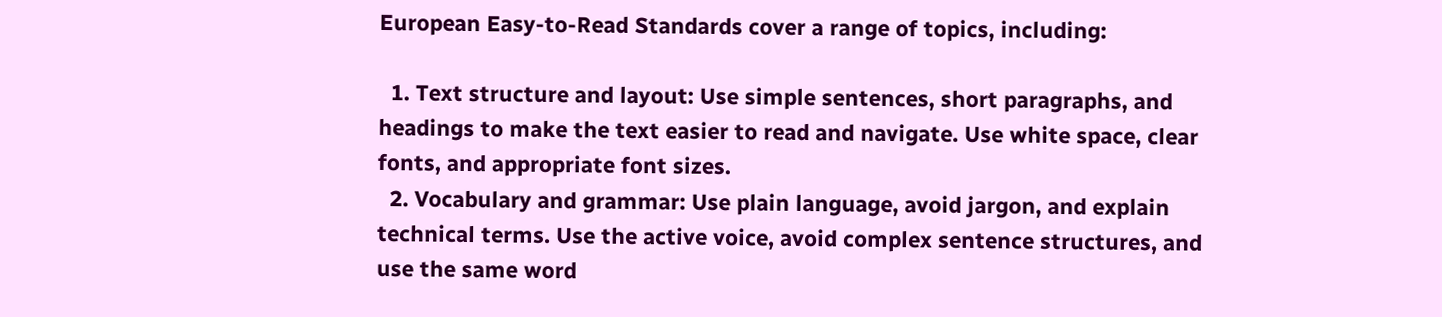European Easy-to-Read Standards cover a range of topics, including:

  1. Text structure and layout: Use simple sentences, short paragraphs, and headings to make the text easier to read and navigate. Use white space, clear fonts, and appropriate font sizes.
  2. Vocabulary and grammar: Use plain language, avoid jargon, and explain technical terms. Use the active voice, avoid complex sentence structures, and use the same word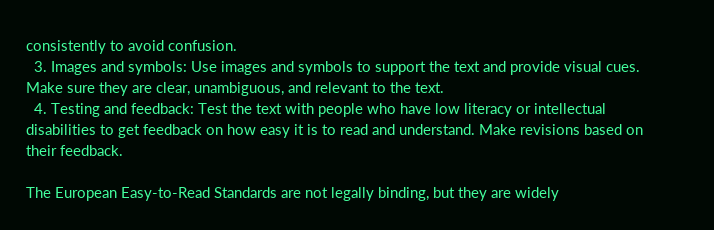consistently to avoid confusion.
  3. Images and symbols: Use images and symbols to support the text and provide visual cues. Make sure they are clear, unambiguous, and relevant to the text.
  4. Testing and feedback: Test the text with people who have low literacy or intellectual disabilities to get feedback on how easy it is to read and understand. Make revisions based on their feedback.

The European Easy-to-Read Standards are not legally binding, but they are widely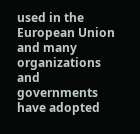used in the European Union and many organizations and governments have adopted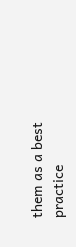them as a best practice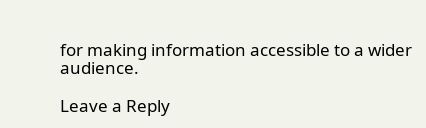for making information accessible to a wider audience.

Leave a Reply